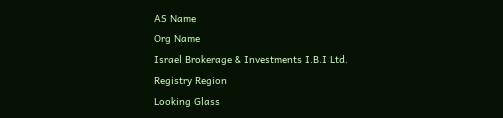AS Name
Org Name
Israel Brokerage & Investments I.B.I Ltd.
Registry Region
Looking Glass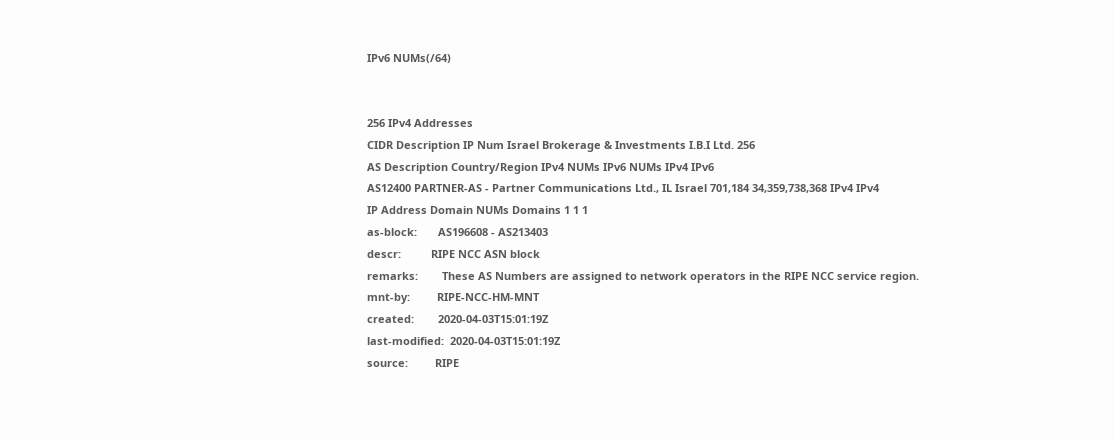IPv6 NUMs(/64)


256 IPv4 Addresses
CIDR Description IP Num Israel Brokerage & Investments I.B.I Ltd. 256
AS Description Country/Region IPv4 NUMs IPv6 NUMs IPv4 IPv6
AS12400 PARTNER-AS - Partner Communications Ltd., IL Israel 701,184 34,359,738,368 IPv4 IPv4
IP Address Domain NUMs Domains 1 1 1
as-block:       AS196608 - AS213403
descr:          RIPE NCC ASN block
remarks:        These AS Numbers are assigned to network operators in the RIPE NCC service region.
mnt-by:         RIPE-NCC-HM-MNT
created:        2020-04-03T15:01:19Z
last-modified:  2020-04-03T15:01:19Z
source:         RIPE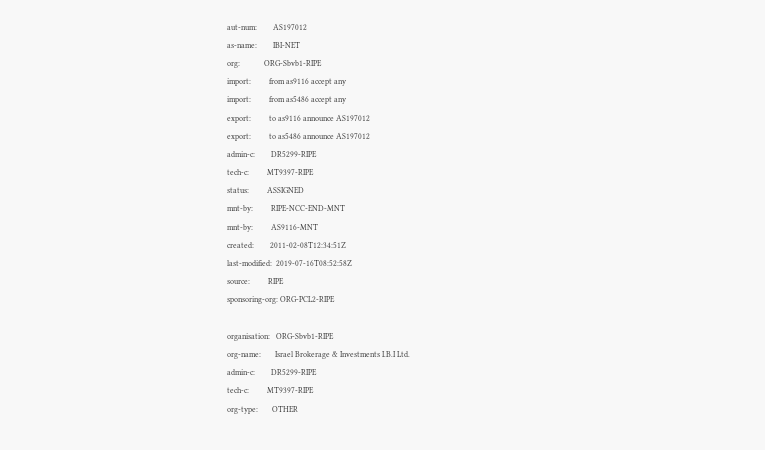aut-num:        AS197012
as-name:        IBI-NET
org:            ORG-Sbvb1-RIPE
import:         from as9116 accept any
import:         from as5486 accept any
export:         to as9116 announce AS197012
export:         to as5486 announce AS197012
admin-c:        DR5299-RIPE
tech-c:         MT9397-RIPE
status:         ASSIGNED
mnt-by:         RIPE-NCC-END-MNT
mnt-by:         AS9116-MNT
created:        2011-02-08T12:34:51Z
last-modified:  2019-07-16T08:52:58Z
source:         RIPE
sponsoring-org: ORG-PCL2-RIPE

organisation:   ORG-Sbvb1-RIPE
org-name:       Israel Brokerage & Investments I.B.I Ltd.
admin-c:        DR5299-RIPE
tech-c:         MT9397-RIPE
org-type:       OTHER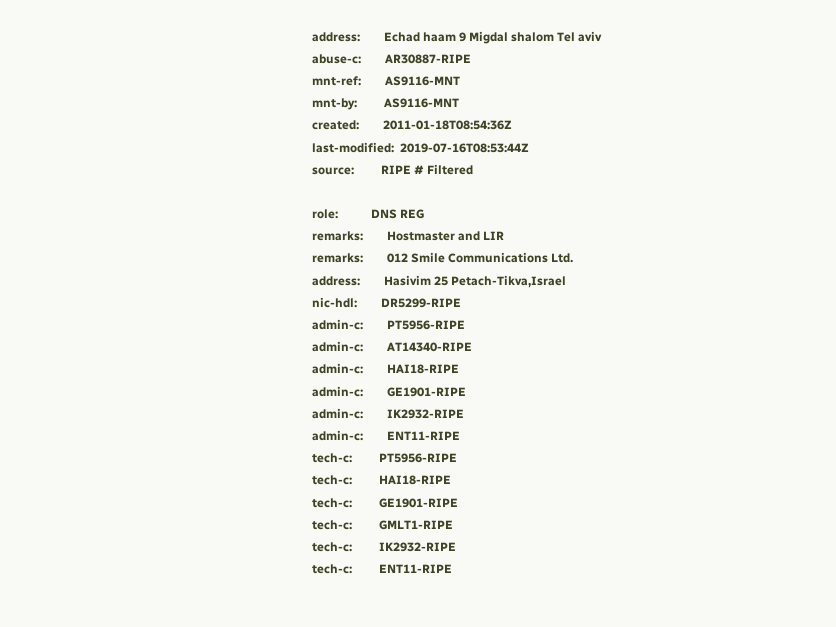address:        Echad haam 9 Migdal shalom Tel aviv
abuse-c:        AR30887-RIPE
mnt-ref:        AS9116-MNT
mnt-by:         AS9116-MNT
created:        2011-01-18T08:54:36Z
last-modified:  2019-07-16T08:53:44Z
source:         RIPE # Filtered

role:           DNS REG
remarks:        Hostmaster and LIR
remarks:        012 Smile Communications Ltd.
address:        Hasivim 25 Petach-Tikva,Israel
nic-hdl:        DR5299-RIPE
admin-c:        PT5956-RIPE
admin-c:        AT14340-RIPE
admin-c:        HAI18-RIPE
admin-c:        GE1901-RIPE
admin-c:        IK2932-RIPE
admin-c:        ENT11-RIPE
tech-c:         PT5956-RIPE
tech-c:         HAI18-RIPE
tech-c:         GE1901-RIPE
tech-c:         GMLT1-RIPE
tech-c:         IK2932-RIPE
tech-c:         ENT11-RIPE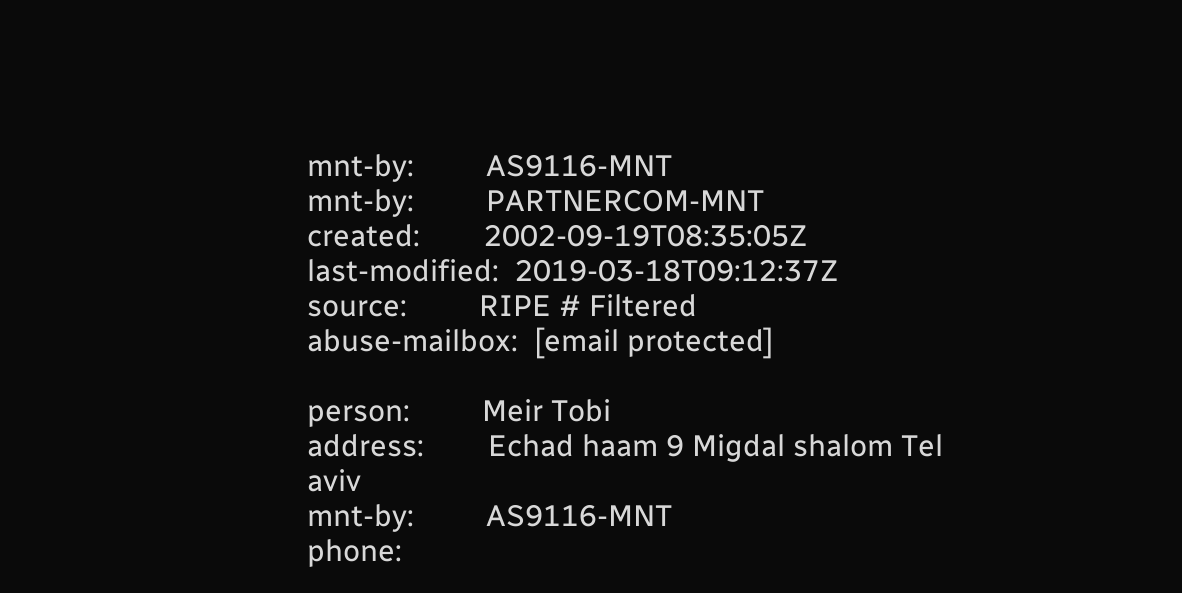mnt-by:         AS9116-MNT
mnt-by:         PARTNERCOM-MNT
created:        2002-09-19T08:35:05Z
last-modified:  2019-03-18T09:12:37Z
source:         RIPE # Filtered
abuse-mailbox:  [email protected]

person:         Meir Tobi
address:        Echad haam 9 Migdal shalom Tel aviv
mnt-by:         AS9116-MNT
phone: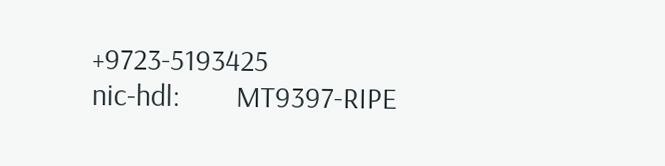+9723-5193425
nic-hdl:        MT9397-RIPE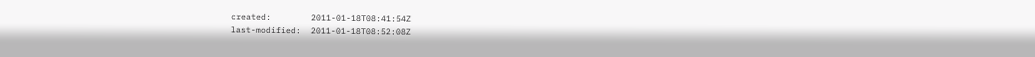created:        2011-01-18T08:41:54Z
last-modified:  2011-01-18T08:52:08Z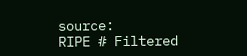source:         RIPE # Filtered